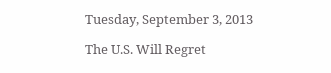Tuesday, September 3, 2013

The U.S. Will Regret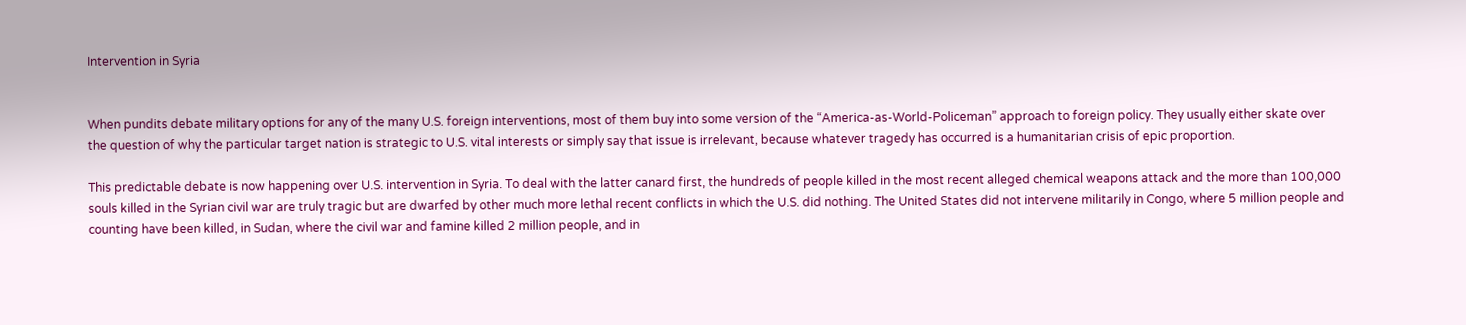Intervention in Syria


When pundits debate military options for any of the many U.S. foreign interventions, most of them buy into some version of the “America-as-World-Policeman” approach to foreign policy. They usually either skate over the question of why the particular target nation is strategic to U.S. vital interests or simply say that issue is irrelevant, because whatever tragedy has occurred is a humanitarian crisis of epic proportion.

This predictable debate is now happening over U.S. intervention in Syria. To deal with the latter canard first, the hundreds of people killed in the most recent alleged chemical weapons attack and the more than 100,000 souls killed in the Syrian civil war are truly tragic but are dwarfed by other much more lethal recent conflicts in which the U.S. did nothing. The United States did not intervene militarily in Congo, where 5 million people and counting have been killed, in Sudan, where the civil war and famine killed 2 million people, and in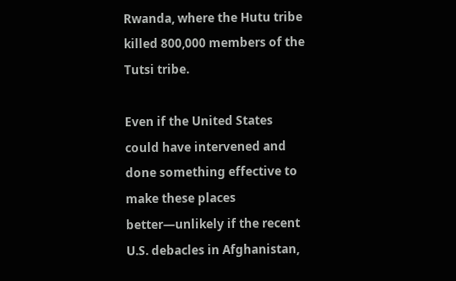Rwanda, where the Hutu tribe killed 800,000 members of the Tutsi tribe.

Even if the United States could have intervened and done something effective to make these places better—unlikely if the recent U.S. debacles in Afghanistan,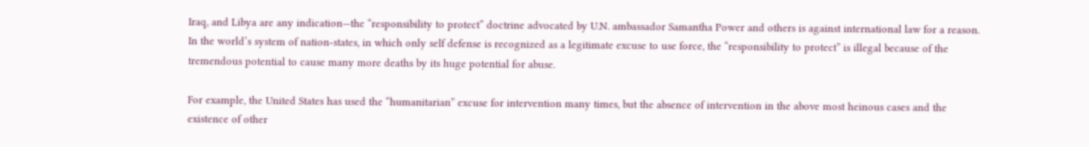Iraq, and Libya are any indication—the “responsibility to protect” doctrine advocated by U.N. ambassador Samantha Power and others is against international law for a reason. In the world’s system of nation-states, in which only self defense is recognized as a legitimate excuse to use force, the “responsibility to protect” is illegal because of the tremendous potential to cause many more deaths by its huge potential for abuse.

For example, the United States has used the “humanitarian” excuse for intervention many times, but the absence of intervention in the above most heinous cases and the existence of other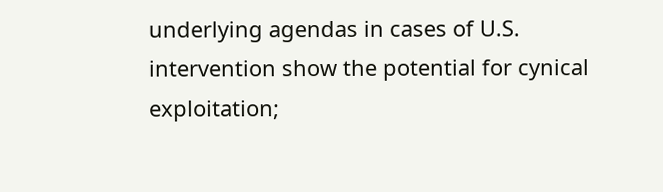underlying agendas in cases of U.S. intervention show the potential for cynical exploitation;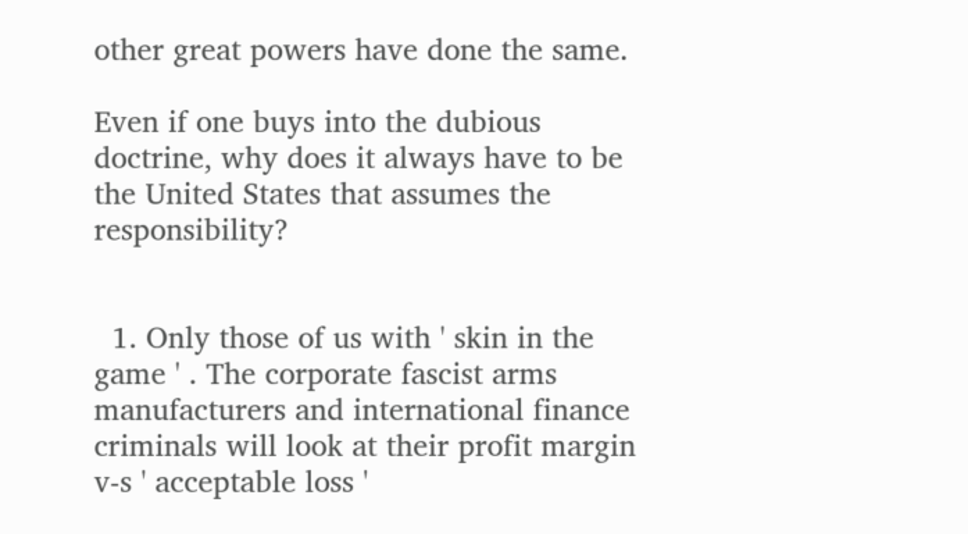other great powers have done the same.

Even if one buys into the dubious doctrine, why does it always have to be the United States that assumes the responsibility?


  1. Only those of us with ' skin in the game ' . The corporate fascist arms manufacturers and international finance criminals will look at their profit margin v-s ' acceptable loss '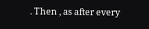. Then , as after every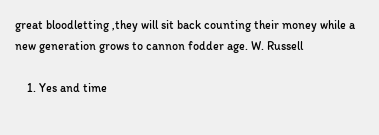great bloodletting ,they will sit back counting their money while a new generation grows to cannon fodder age. W. Russell

    1. Yes and time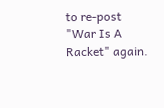to re-post "War Is A Racket" again.